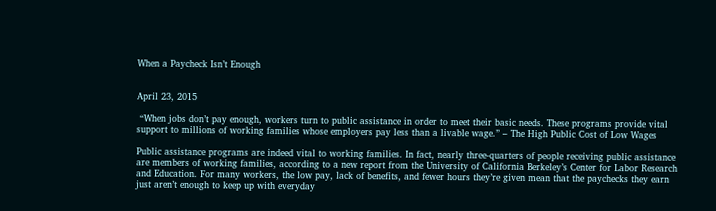When a Paycheck Isn’t Enough


April 23, 2015

 “When jobs don’t pay enough, workers turn to public assistance in order to meet their basic needs. These programs provide vital support to millions of working families whose employers pay less than a livable wage.” – The High Public Cost of Low Wages

Public assistance programs are indeed vital to working families. In fact, nearly three-quarters of people receiving public assistance are members of working families, according to a new report from the University of California Berkeley’s Center for Labor Research and Education. For many workers, the low pay, lack of benefits, and fewer hours they’re given mean that the paychecks they earn just aren’t enough to keep up with everyday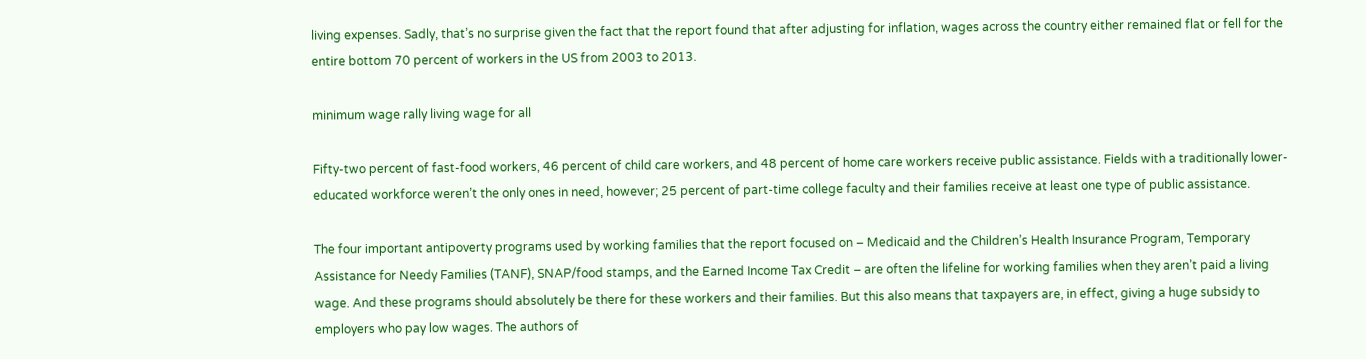living expenses. Sadly, that’s no surprise given the fact that the report found that after adjusting for inflation, wages across the country either remained flat or fell for the entire bottom 70 percent of workers in the US from 2003 to 2013.

minimum wage rally living wage for all

Fifty-two percent of fast-food workers, 46 percent of child care workers, and 48 percent of home care workers receive public assistance. Fields with a traditionally lower-educated workforce weren’t the only ones in need, however; 25 percent of part-time college faculty and their families receive at least one type of public assistance.

The four important antipoverty programs used by working families that the report focused on – Medicaid and the Children’s Health Insurance Program, Temporary Assistance for Needy Families (TANF), SNAP/food stamps, and the Earned Income Tax Credit – are often the lifeline for working families when they aren’t paid a living wage. And these programs should absolutely be there for these workers and their families. But this also means that taxpayers are, in effect, giving a huge subsidy to employers who pay low wages. The authors of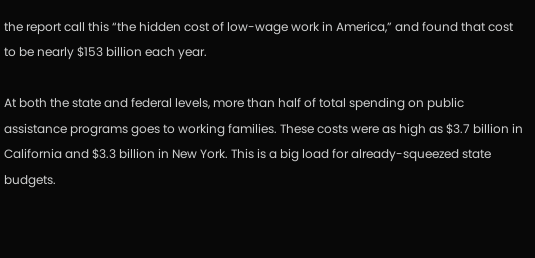the report call this “the hidden cost of low-wage work in America,” and found that cost to be nearly $153 billion each year.

At both the state and federal levels, more than half of total spending on public assistance programs goes to working families. These costs were as high as $3.7 billion in California and $3.3 billion in New York. This is a big load for already-squeezed state budgets.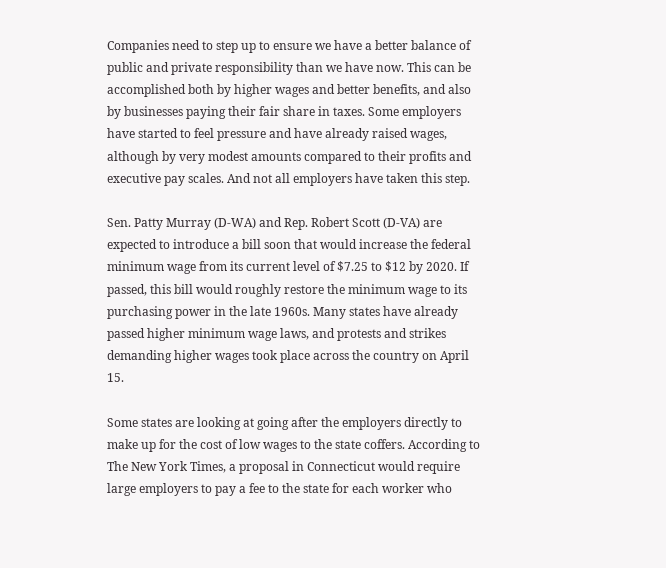Companies need to step up to ensure we have a better balance of public and private responsibility than we have now. This can be accomplished both by higher wages and better benefits, and also by businesses paying their fair share in taxes. Some employers have started to feel pressure and have already raised wages, although by very modest amounts compared to their profits and executive pay scales. And not all employers have taken this step.

Sen. Patty Murray (D-WA) and Rep. Robert Scott (D-VA) are expected to introduce a bill soon that would increase the federal minimum wage from its current level of $7.25 to $12 by 2020. If passed, this bill would roughly restore the minimum wage to its purchasing power in the late 1960s. Many states have already passed higher minimum wage laws, and protests and strikes demanding higher wages took place across the country on April 15.

Some states are looking at going after the employers directly to make up for the cost of low wages to the state coffers. According to The New York Times, a proposal in Connecticut would require large employers to pay a fee to the state for each worker who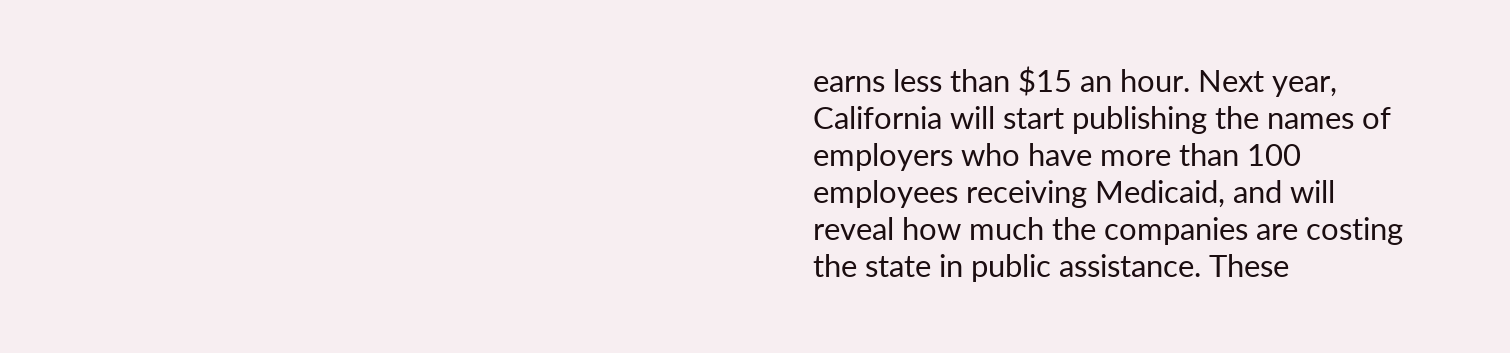earns less than $15 an hour. Next year, California will start publishing the names of employers who have more than 100 employees receiving Medicaid, and will reveal how much the companies are costing the state in public assistance. These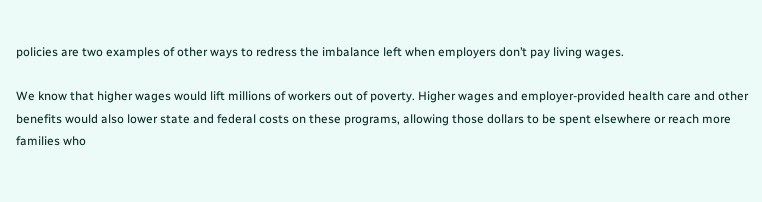policies are two examples of other ways to redress the imbalance left when employers don’t pay living wages.

We know that higher wages would lift millions of workers out of poverty. Higher wages and employer-provided health care and other benefits would also lower state and federal costs on these programs, allowing those dollars to be spent elsewhere or reach more families who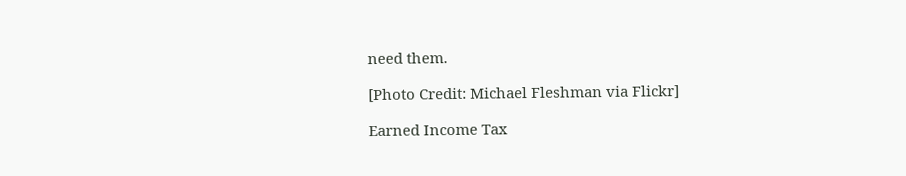need them.

[Photo Credit: Michael Fleshman via Flickr]

Earned Income Tax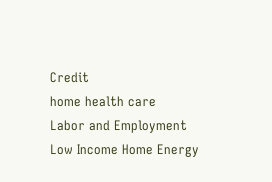Credit
home health care
Labor and Employment
Low Income Home Energy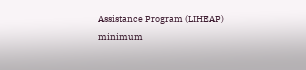Assistance Program (LIHEAP)
minimum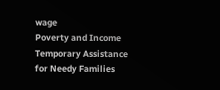wage
Poverty and Income
Temporary Assistance for Needy Families